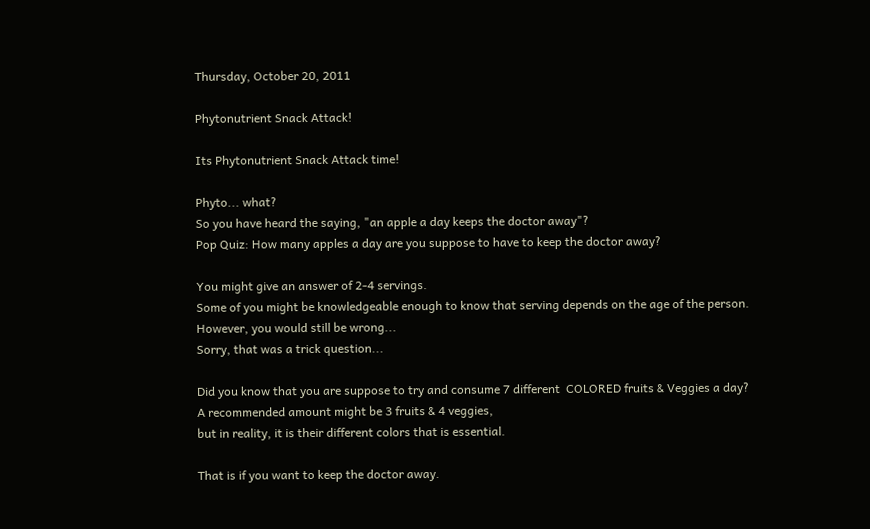Thursday, October 20, 2011

Phytonutrient Snack Attack!

Its Phytonutrient Snack Attack time!

Phyto... what?
So you have heard the saying, "an apple a day keeps the doctor away"?
Pop Quiz: How many apples a day are you suppose to have to keep the doctor away?

You might give an answer of 2-4 servings.
Some of you might be knowledgeable enough to know that serving depends on the age of the person.
However, you would still be wrong...
Sorry, that was a trick question...

Did you know that you are suppose to try and consume 7 different  COLORED fruits & Veggies a day?
A recommended amount might be 3 fruits & 4 veggies,
but in reality, it is their different colors that is essential.

That is if you want to keep the doctor away.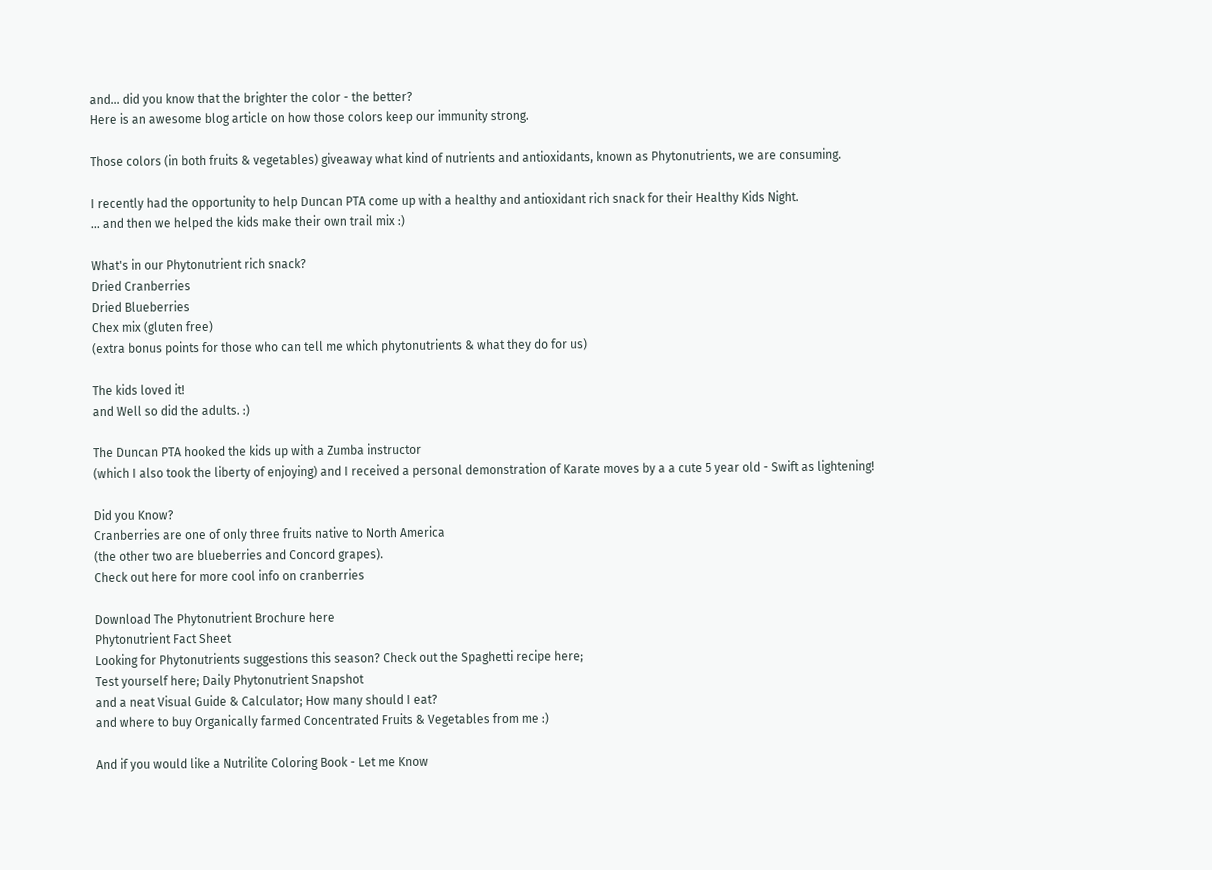and... did you know that the brighter the color - the better?
Here is an awesome blog article on how those colors keep our immunity strong.

Those colors (in both fruits & vegetables) giveaway what kind of nutrients and antioxidants, known as Phytonutrients, we are consuming.

I recently had the opportunity to help Duncan PTA come up with a healthy and antioxidant rich snack for their Healthy Kids Night.
... and then we helped the kids make their own trail mix :)

What's in our Phytonutrient rich snack?
Dried Cranberries
Dried Blueberries
Chex mix (gluten free)
(extra bonus points for those who can tell me which phytonutrients & what they do for us)

The kids loved it!
and Well so did the adults. :)

The Duncan PTA hooked the kids up with a Zumba instructor
(which I also took the liberty of enjoying) and I received a personal demonstration of Karate moves by a a cute 5 year old - Swift as lightening!

Did you Know?
Cranberries are one of only three fruits native to North America
(the other two are blueberries and Concord grapes).
Check out here for more cool info on cranberries

Download The Phytonutrient Brochure here
Phytonutrient Fact Sheet
Looking for Phytonutrients suggestions this season? Check out the Spaghetti recipe here;
Test yourself here; Daily Phytonutrient Snapshot
and a neat Visual Guide & Calculator; How many should I eat?
and where to buy Organically farmed Concentrated Fruits & Vegetables from me :)

And if you would like a Nutrilite Coloring Book - Let me Know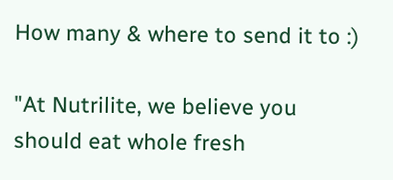How many & where to send it to :)

"At Nutrilite, we believe you should eat whole fresh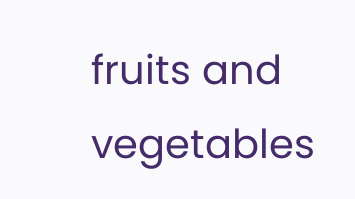fruits and vegetables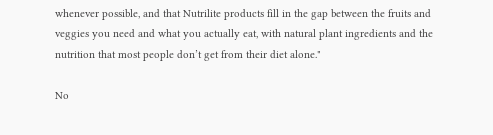whenever possible, and that Nutrilite products fill in the gap between the fruits and veggies you need and what you actually eat, with natural plant ingredients and the nutrition that most people don’t get from their diet alone."

No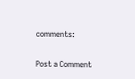comments:

Post a Comment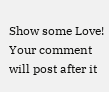Show some Love! Your comment will post after it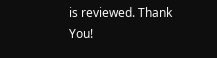is reviewed. Thank You!